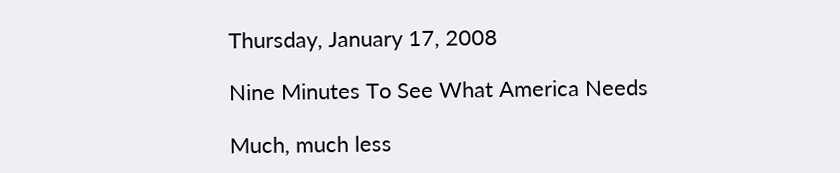Thursday, January 17, 2008

Nine Minutes To See What America Needs

Much, much less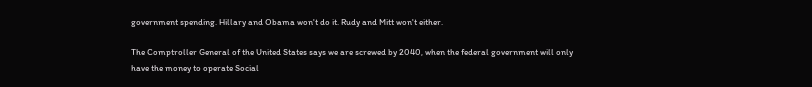government spending. Hillary and Obama won't do it. Rudy and Mitt won't either.

The Comptroller General of the United States says we are screwed by 2040, when the federal government will only have the money to operate Social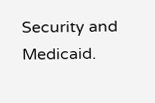Security and Medicaid.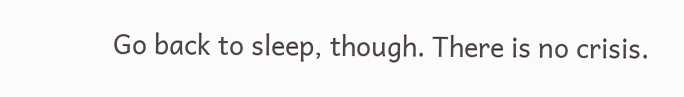Go back to sleep, though. There is no crisis.